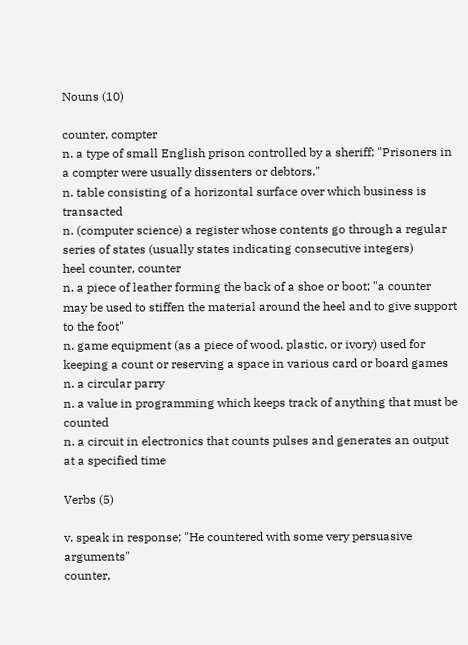Nouns (10)

counter, compter
n. a type of small English prison controlled by a sheriff; "Prisoners in a compter were usually dissenters or debtors."
n. table consisting of a horizontal surface over which business is transacted
n. (computer science) a register whose contents go through a regular series of states (usually states indicating consecutive integers)
heel counter, counter
n. a piece of leather forming the back of a shoe or boot; "a counter may be used to stiffen the material around the heel and to give support to the foot"
n. game equipment (as a piece of wood, plastic, or ivory) used for keeping a count or reserving a space in various card or board games
n. a circular parry
n. a value in programming which keeps track of anything that must be counted
n. a circuit in electronics that counts pulses and generates an output at a specified time

Verbs (5)

v. speak in response; "He countered with some very persuasive arguments"
counter,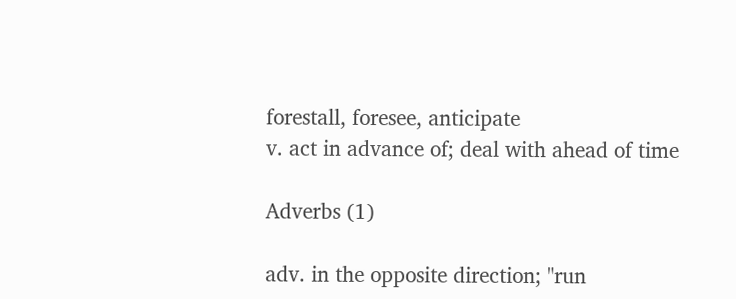forestall, foresee, anticipate
v. act in advance of; deal with ahead of time

Adverbs (1)

adv. in the opposite direction; "run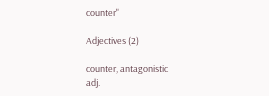counter"

Adjectives (2)

counter, antagonistic
adj.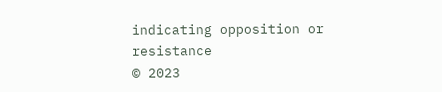indicating opposition or resistance
© 2023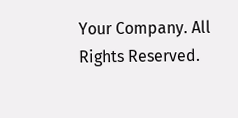Your Company. All Rights Reserved.